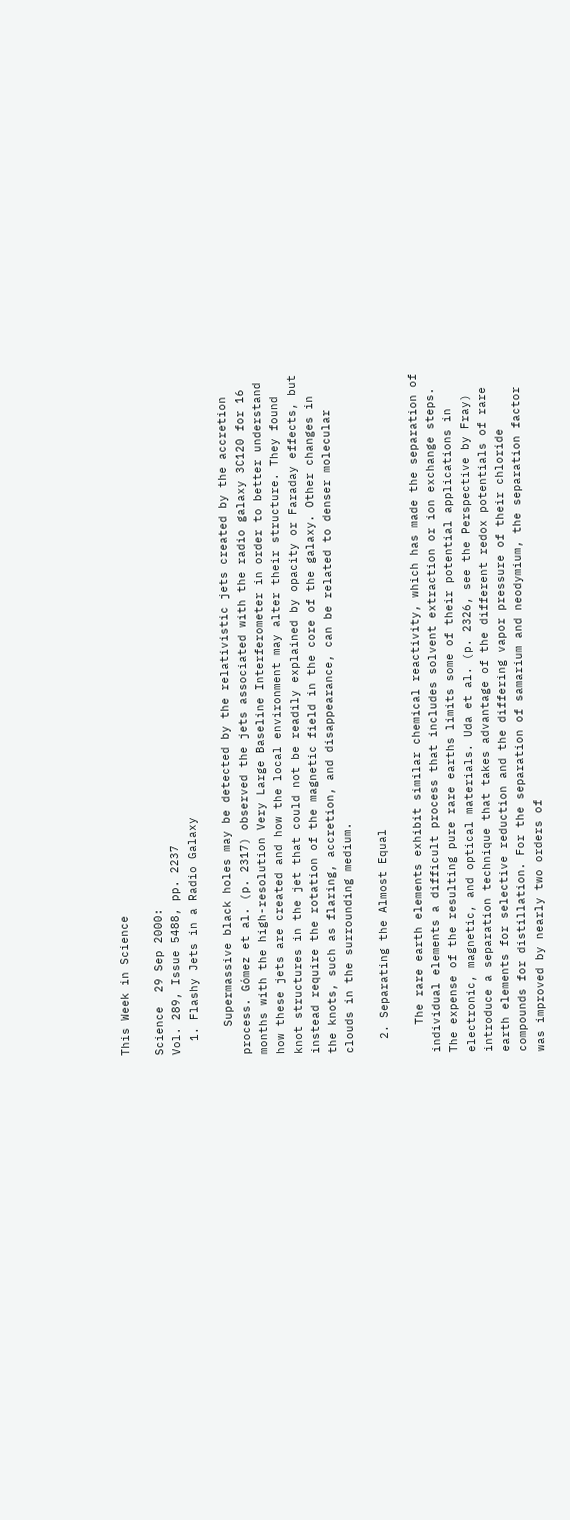This Week in Science

Science  29 Sep 2000:
Vol. 289, Issue 5488, pp. 2237
  1. Flashy Jets in a Radio Galaxy

    Supermassive black holes may be detected by the relativistic jets created by the accretion process. Gómez et al. (p. 2317) observed the jets associated with the radio galaxy 3C120 for 16 months with the high-resolution Very Large Baseline Interferometer in order to better understand how these jets are created and how the local environment may alter their structure. They found knot structures in the jet that could not be readily explained by opacity or Faraday effects, but instead require the rotation of the magnetic field in the core of the galaxy. Other changes in the knots, such as flaring, accretion, and disappearance, can be related to denser molecular clouds in the surrounding medium.

  2. Separating the Almost Equal

    The rare earth elements exhibit similar chemical reactivity, which has made the separation of individual elements a difficult process that includes solvent extraction or ion exchange steps. The expense of the resulting pure rare earths limits some of their potential applications in electronic, magnetic, and optical materials. Uda et al. (p. 2326, see the Perspective by Fray) introduce a separation technique that takes advantage of the different redox potentials of rare earth elements for selective reduction and the differing vapor pressure of their chloride compounds for distillation. For the separation of samarium and neodymium, the separation factor was improved by nearly two orders of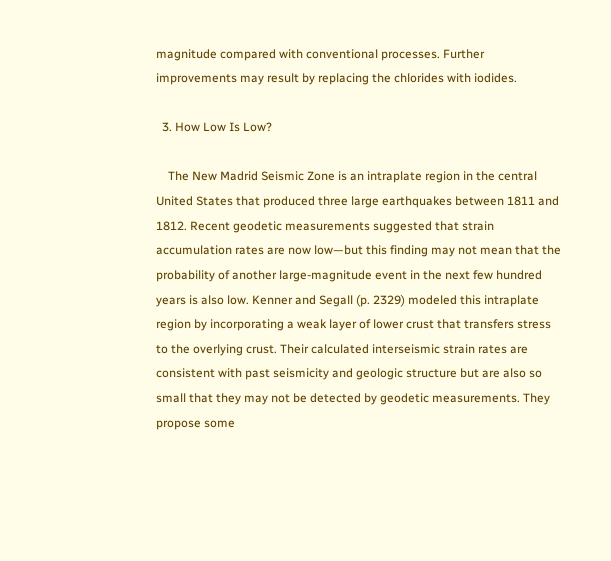magnitude compared with conventional processes. Further improvements may result by replacing the chlorides with iodides.

  3. How Low Is Low?

    The New Madrid Seismic Zone is an intraplate region in the central United States that produced three large earthquakes between 1811 and 1812. Recent geodetic measurements suggested that strain accumulation rates are now low—but this finding may not mean that the probability of another large-magnitude event in the next few hundred years is also low. Kenner and Segall (p. 2329) modeled this intraplate region by incorporating a weak layer of lower crust that transfers stress to the overlying crust. Their calculated interseismic strain rates are consistent with past seismicity and geologic structure but are also so small that they may not be detected by geodetic measurements. They propose some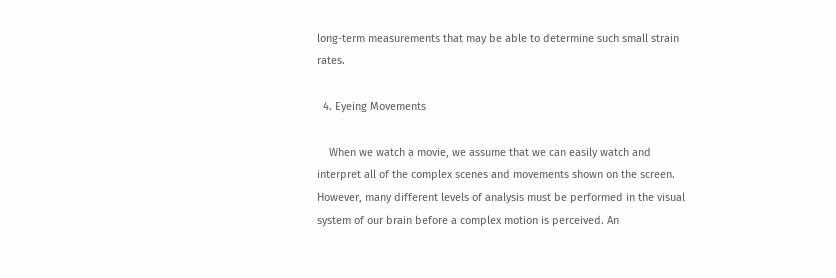long-term measurements that may be able to determine such small strain rates.

  4. Eyeing Movements

    When we watch a movie, we assume that we can easily watch and interpret all of the complex scenes and movements shown on the screen. However, many different levels of analysis must be performed in the visual system of our brain before a complex motion is perceived. An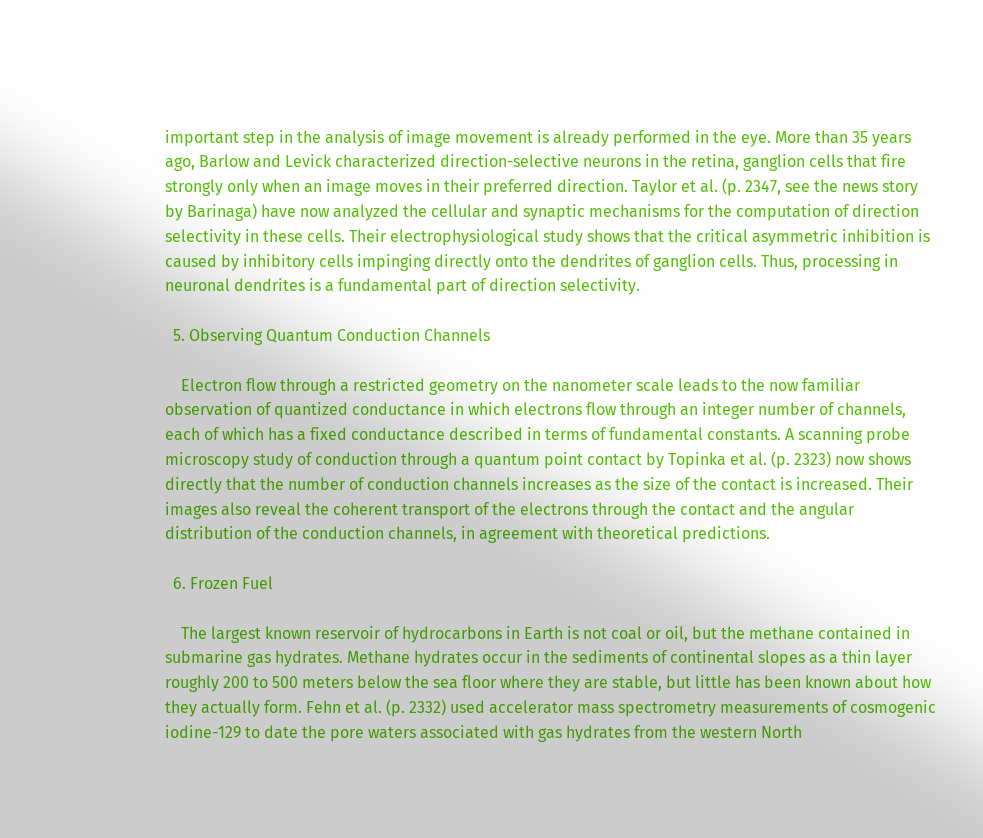important step in the analysis of image movement is already performed in the eye. More than 35 years ago, Barlow and Levick characterized direction-selective neurons in the retina, ganglion cells that fire strongly only when an image moves in their preferred direction. Taylor et al. (p. 2347, see the news story by Barinaga) have now analyzed the cellular and synaptic mechanisms for the computation of direction selectivity in these cells. Their electrophysiological study shows that the critical asymmetric inhibition is caused by inhibitory cells impinging directly onto the dendrites of ganglion cells. Thus, processing in neuronal dendrites is a fundamental part of direction selectivity.

  5. Observing Quantum Conduction Channels

    Electron flow through a restricted geometry on the nanometer scale leads to the now familiar observation of quantized conductance in which electrons flow through an integer number of channels, each of which has a fixed conductance described in terms of fundamental constants. A scanning probe microscopy study of conduction through a quantum point contact by Topinka et al. (p. 2323) now shows directly that the number of conduction channels increases as the size of the contact is increased. Their images also reveal the coherent transport of the electrons through the contact and the angular distribution of the conduction channels, in agreement with theoretical predictions.

  6. Frozen Fuel

    The largest known reservoir of hydrocarbons in Earth is not coal or oil, but the methane contained in submarine gas hydrates. Methane hydrates occur in the sediments of continental slopes as a thin layer roughly 200 to 500 meters below the sea floor where they are stable, but little has been known about how they actually form. Fehn et al. (p. 2332) used accelerator mass spectrometry measurements of cosmogenic iodine-129 to date the pore waters associated with gas hydrates from the western North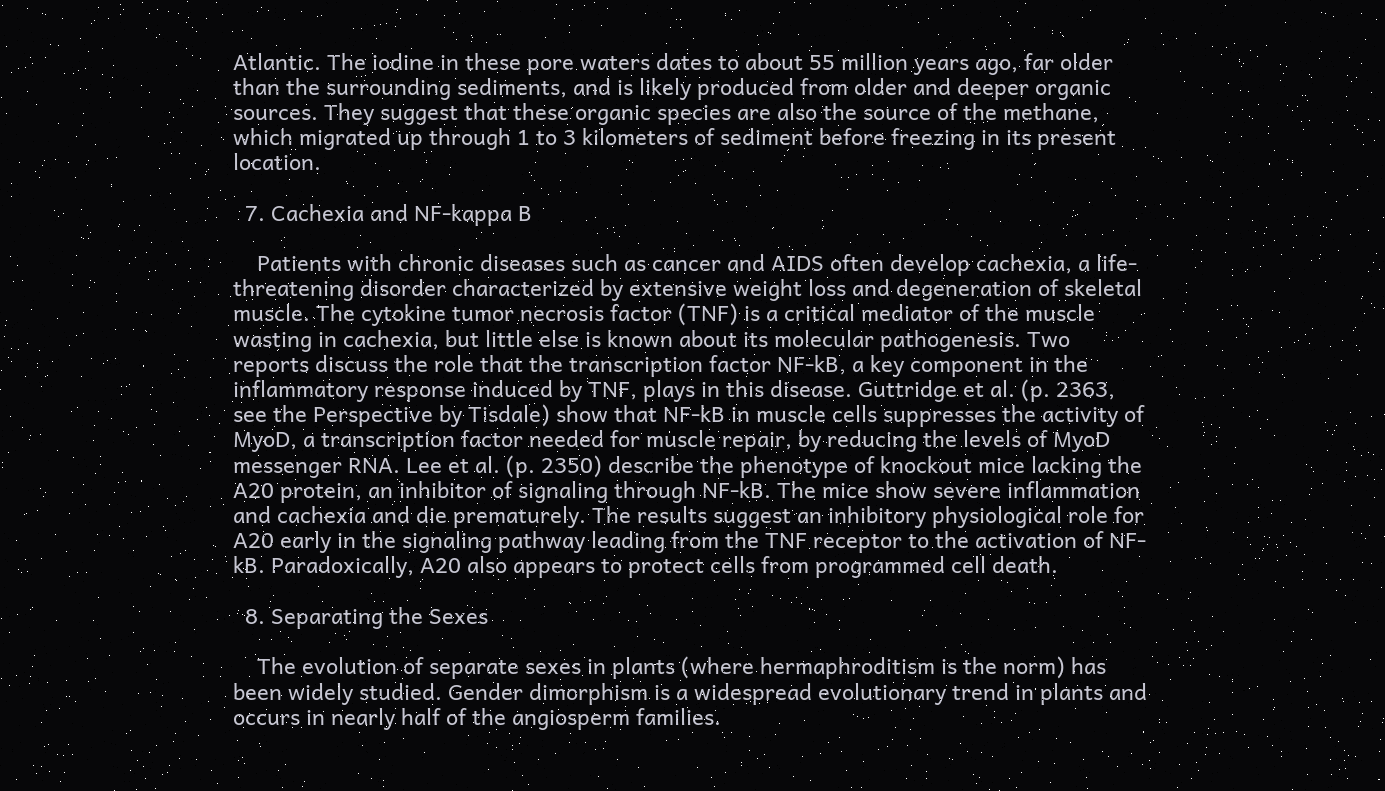Atlantic. The iodine in these pore waters dates to about 55 million years ago, far older than the surrounding sediments, and is likely produced from older and deeper organic sources. They suggest that these organic species are also the source of the methane, which migrated up through 1 to 3 kilometers of sediment before freezing in its present location.

  7. Cachexia and NF-kappa B

    Patients with chronic diseases such as cancer and AIDS often develop cachexia, a life-threatening disorder characterized by extensive weight loss and degeneration of skeletal muscle. The cytokine tumor necrosis factor (TNF) is a critical mediator of the muscle wasting in cachexia, but little else is known about its molecular pathogenesis. Two reports discuss the role that the transcription factor NF-kB, a key component in the inflammatory response induced by TNF, plays in this disease. Guttridge et al. (p. 2363, see the Perspective by Tisdale) show that NF-kB in muscle cells suppresses the activity of MyoD, a transcription factor needed for muscle repair, by reducing the levels of MyoD messenger RNA. Lee et al. (p. 2350) describe the phenotype of knockout mice lacking the A20 protein, an inhibitor of signaling through NF-kB. The mice show severe inflammation and cachexia and die prematurely. The results suggest an inhibitory physiological role for A20 early in the signaling pathway leading from the TNF receptor to the activation of NF-kB. Paradoxically, A20 also appears to protect cells from programmed cell death.

  8. Separating the Sexes

    The evolution of separate sexes in plants (where hermaphroditism is the norm) has been widely studied. Gender dimorphism is a widespread evolutionary trend in plants and occurs in nearly half of the angiosperm families.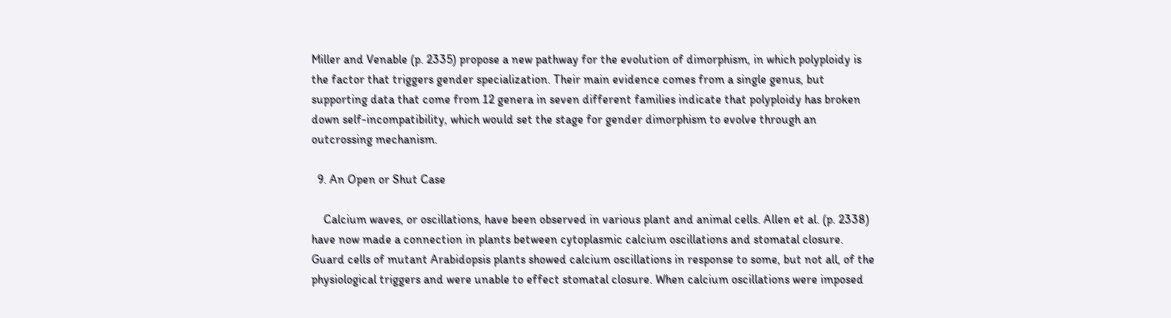Miller and Venable (p. 2335) propose a new pathway for the evolution of dimorphism, in which polyploidy is the factor that triggers gender specialization. Their main evidence comes from a single genus, but supporting data that come from 12 genera in seven different families indicate that polyploidy has broken down self-incompatibility, which would set the stage for gender dimorphism to evolve through an outcrossing mechanism.

  9. An Open or Shut Case

    Calcium waves, or oscillations, have been observed in various plant and animal cells. Allen et al. (p. 2338) have now made a connection in plants between cytoplasmic calcium oscillations and stomatal closure. Guard cells of mutant Arabidopsis plants showed calcium oscillations in response to some, but not all, of the physiological triggers and were unable to effect stomatal closure. When calcium oscillations were imposed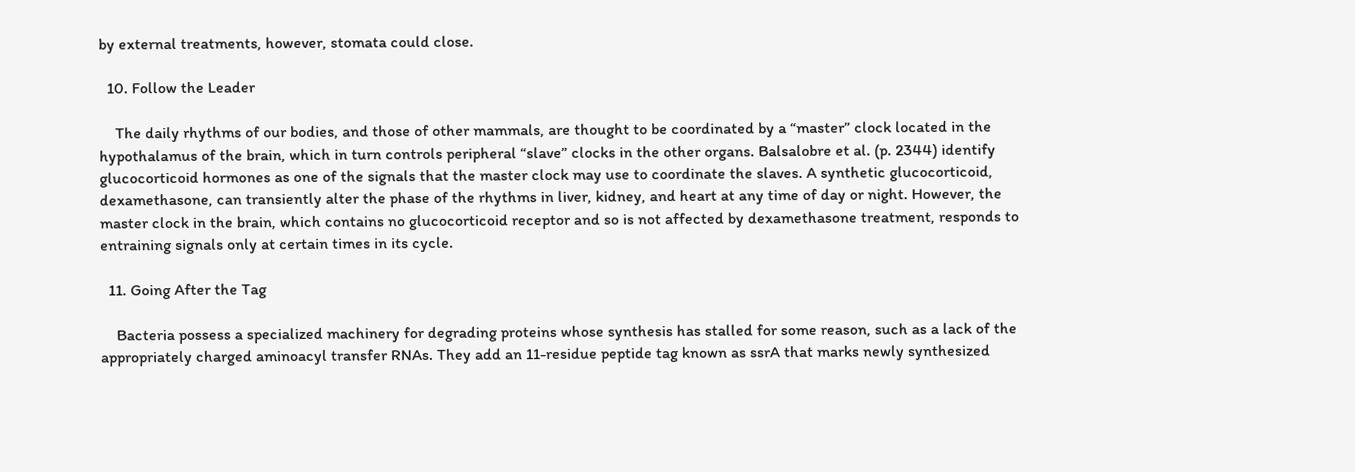by external treatments, however, stomata could close.

  10. Follow the Leader

    The daily rhythms of our bodies, and those of other mammals, are thought to be coordinated by a “master” clock located in the hypothalamus of the brain, which in turn controls peripheral “slave” clocks in the other organs. Balsalobre et al. (p. 2344) identify glucocorticoid hormones as one of the signals that the master clock may use to coordinate the slaves. A synthetic glucocorticoid, dexamethasone, can transiently alter the phase of the rhythms in liver, kidney, and heart at any time of day or night. However, the master clock in the brain, which contains no glucocorticoid receptor and so is not affected by dexamethasone treatment, responds to entraining signals only at certain times in its cycle.

  11. Going After the Tag

    Bacteria possess a specialized machinery for degrading proteins whose synthesis has stalled for some reason, such as a lack of the appropriately charged aminoacyl transfer RNAs. They add an 11-residue peptide tag known as ssrA that marks newly synthesized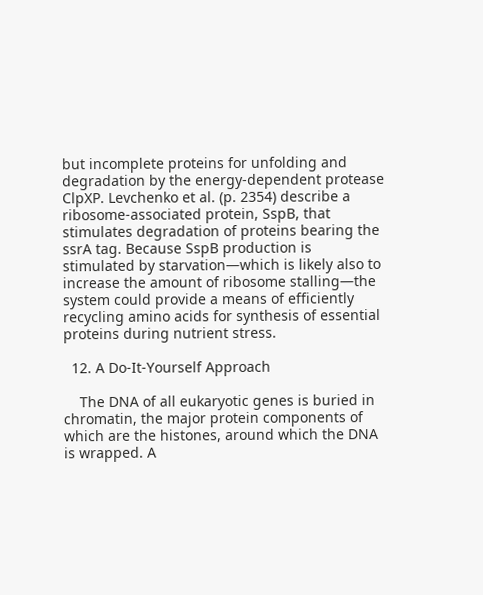but incomplete proteins for unfolding and degradation by the energy-dependent protease ClpXP. Levchenko et al. (p. 2354) describe a ribosome-associated protein, SspB, that stimulates degradation of proteins bearing the ssrA tag. Because SspB production is stimulated by starvation—which is likely also to increase the amount of ribosome stalling—the system could provide a means of efficiently recycling amino acids for synthesis of essential proteins during nutrient stress.

  12. A Do-It-Yourself Approach

    The DNA of all eukaryotic genes is buried in chromatin, the major protein components of which are the histones, around which the DNA is wrapped. A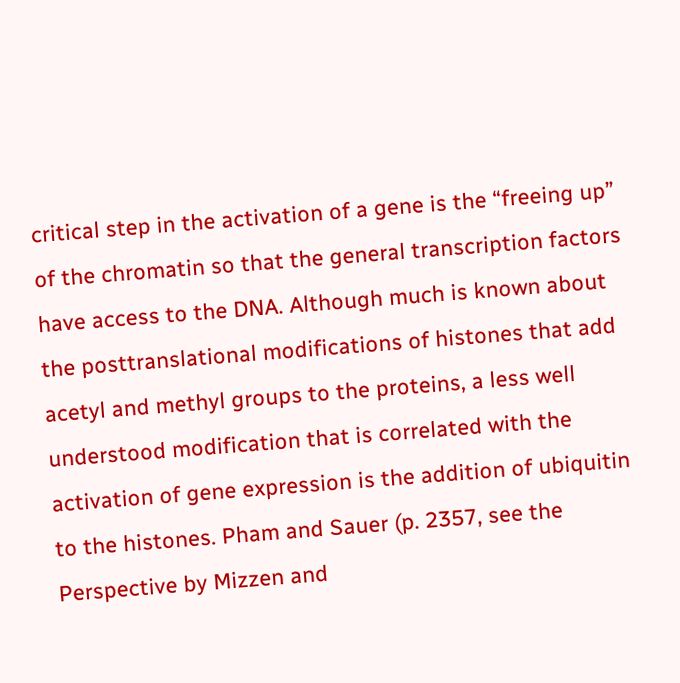critical step in the activation of a gene is the “freeing up” of the chromatin so that the general transcription factors have access to the DNA. Although much is known about the posttranslational modifications of histones that add acetyl and methyl groups to the proteins, a less well understood modification that is correlated with the activation of gene expression is the addition of ubiquitin to the histones. Pham and Sauer (p. 2357, see the Perspective by Mizzen and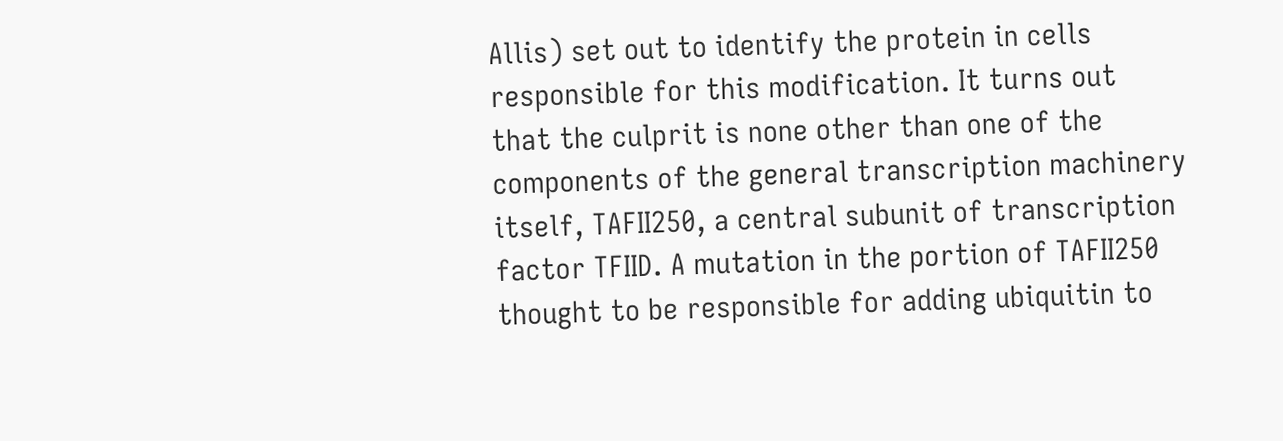Allis) set out to identify the protein in cells responsible for this modification. It turns out that the culprit is none other than one of the components of the general transcription machinery itself, TAFII250, a central subunit of transcription factor TFIID. A mutation in the portion of TAFII250 thought to be responsible for adding ubiquitin to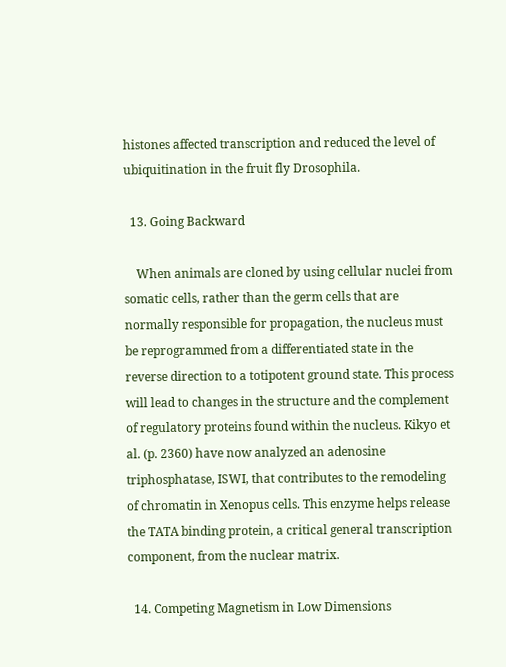histones affected transcription and reduced the level of ubiquitination in the fruit fly Drosophila.

  13. Going Backward

    When animals are cloned by using cellular nuclei from somatic cells, rather than the germ cells that are normally responsible for propagation, the nucleus must be reprogrammed from a differentiated state in the reverse direction to a totipotent ground state. This process will lead to changes in the structure and the complement of regulatory proteins found within the nucleus. Kikyo et al. (p. 2360) have now analyzed an adenosine triphosphatase, ISWI, that contributes to the remodeling of chromatin in Xenopus cells. This enzyme helps release the TATA binding protein, a critical general transcription component, from the nuclear matrix.

  14. Competing Magnetism in Low Dimensions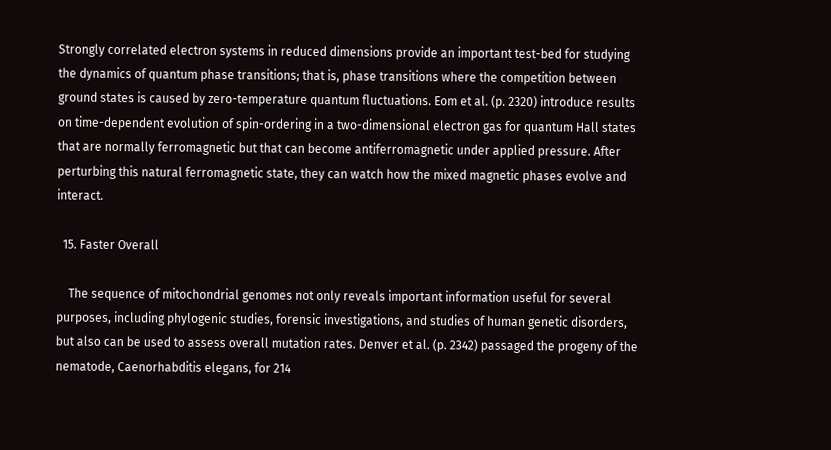Strongly correlated electron systems in reduced dimensions provide an important test-bed for studying the dynamics of quantum phase transitions; that is, phase transitions where the competition between ground states is caused by zero-temperature quantum fluctuations. Eom et al. (p. 2320) introduce results on time-dependent evolution of spin-ordering in a two-dimensional electron gas for quantum Hall states that are normally ferromagnetic but that can become antiferromagnetic under applied pressure. After perturbing this natural ferromagnetic state, they can watch how the mixed magnetic phases evolve and interact.

  15. Faster Overall

    The sequence of mitochondrial genomes not only reveals important information useful for several purposes, including phylogenic studies, forensic investigations, and studies of human genetic disorders, but also can be used to assess overall mutation rates. Denver et al. (p. 2342) passaged the progeny of the nematode, Caenorhabditis elegans, for 214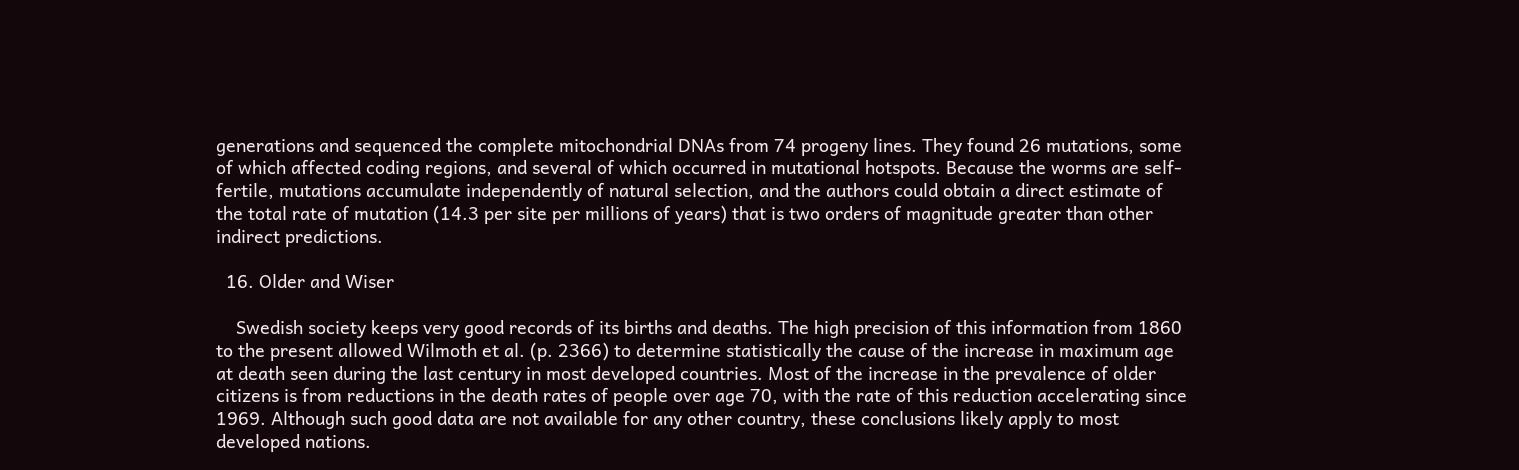generations and sequenced the complete mitochondrial DNAs from 74 progeny lines. They found 26 mutations, some of which affected coding regions, and several of which occurred in mutational hotspots. Because the worms are self-fertile, mutations accumulate independently of natural selection, and the authors could obtain a direct estimate of the total rate of mutation (14.3 per site per millions of years) that is two orders of magnitude greater than other indirect predictions.

  16. Older and Wiser

    Swedish society keeps very good records of its births and deaths. The high precision of this information from 1860 to the present allowed Wilmoth et al. (p. 2366) to determine statistically the cause of the increase in maximum age at death seen during the last century in most developed countries. Most of the increase in the prevalence of older citizens is from reductions in the death rates of people over age 70, with the rate of this reduction accelerating since 1969. Although such good data are not available for any other country, these conclusions likely apply to most developed nations.